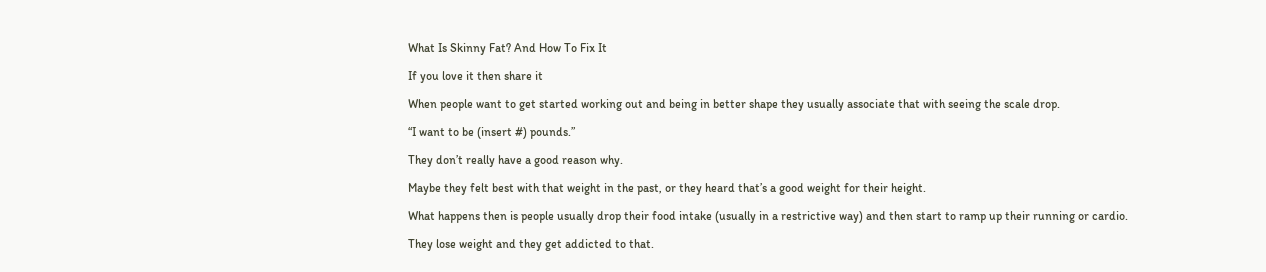What Is Skinny Fat? And How To Fix It

If you love it then share it

When people want to get started working out and being in better shape they usually associate that with seeing the scale drop.

“I want to be (insert #) pounds.”

They don’t really have a good reason why.

Maybe they felt best with that weight in the past, or they heard that’s a good weight for their height.

What happens then is people usually drop their food intake (usually in a restrictive way) and then start to ramp up their running or cardio.

They lose weight and they get addicted to that.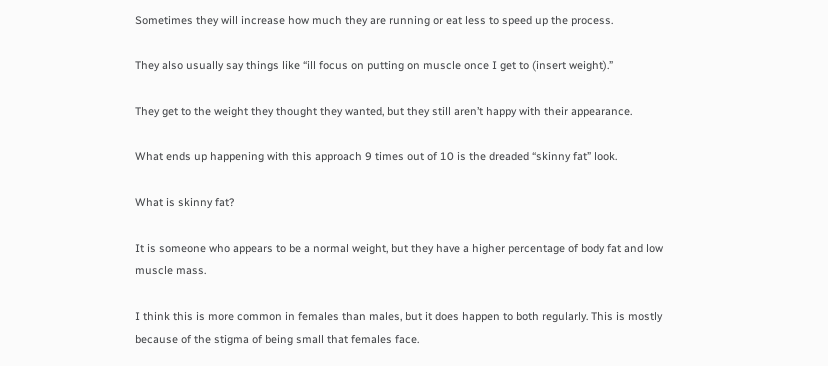Sometimes they will increase how much they are running or eat less to speed up the process.

They also usually say things like “ill focus on putting on muscle once I get to (insert weight).”

They get to the weight they thought they wanted, but they still aren’t happy with their appearance.

What ends up happening with this approach 9 times out of 10 is the dreaded “skinny fat” look.

What is skinny fat?

It is someone who appears to be a normal weight, but they have a higher percentage of body fat and low muscle mass.

I think this is more common in females than males, but it does happen to both regularly. This is mostly because of the stigma of being small that females face.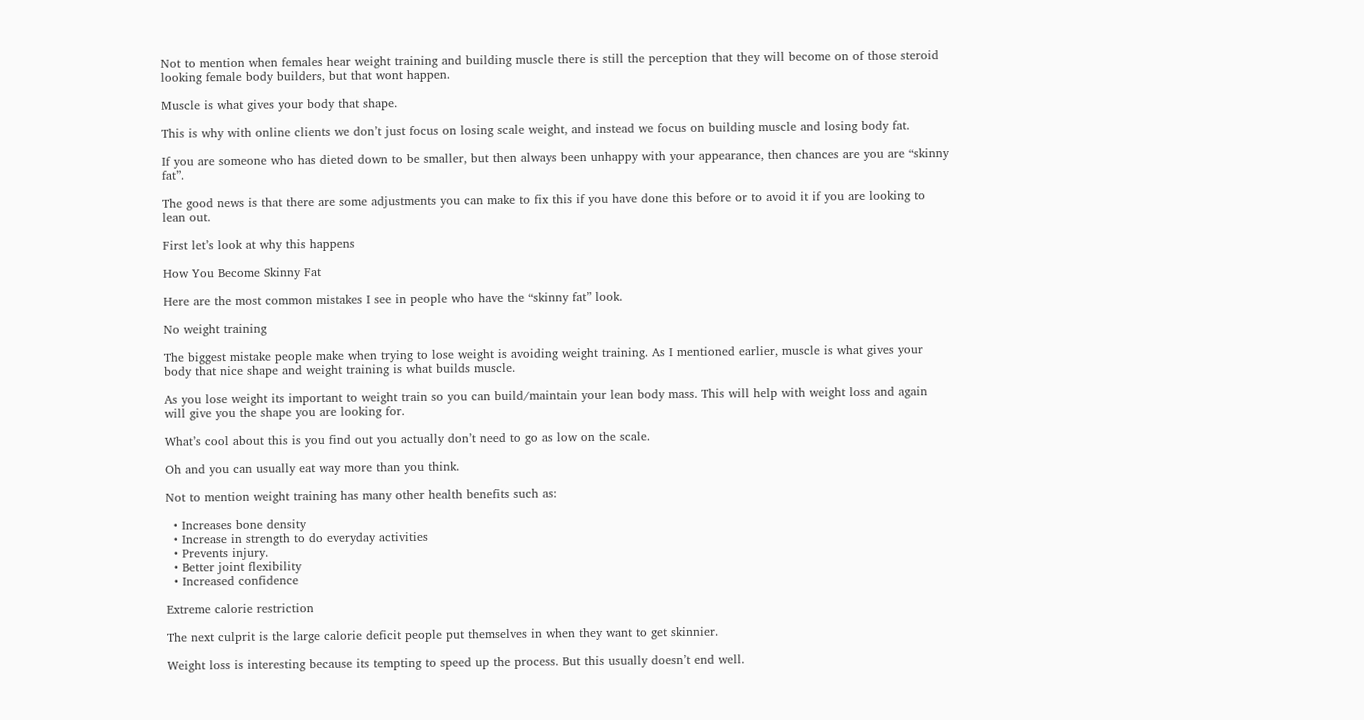Not to mention when females hear weight training and building muscle there is still the perception that they will become on of those steroid looking female body builders, but that wont happen.

Muscle is what gives your body that shape.

This is why with online clients we don’t just focus on losing scale weight, and instead we focus on building muscle and losing body fat.

If you are someone who has dieted down to be smaller, but then always been unhappy with your appearance, then chances are you are “skinny fat”.

The good news is that there are some adjustments you can make to fix this if you have done this before or to avoid it if you are looking to lean out.

First let’s look at why this happens

How You Become Skinny Fat

Here are the most common mistakes I see in people who have the “skinny fat” look.

No weight training

The biggest mistake people make when trying to lose weight is avoiding weight training. As I mentioned earlier, muscle is what gives your body that nice shape and weight training is what builds muscle.

As you lose weight its important to weight train so you can build/maintain your lean body mass. This will help with weight loss and again will give you the shape you are looking for.

What’s cool about this is you find out you actually don’t need to go as low on the scale.

Oh and you can usually eat way more than you think.

Not to mention weight training has many other health benefits such as:

  • Increases bone density
  • Increase in strength to do everyday activities
  • Prevents injury.
  • Better joint flexibility
  • Increased confidence

Extreme calorie restriction

The next culprit is the large calorie deficit people put themselves in when they want to get skinnier.

Weight loss is interesting because its tempting to speed up the process. But this usually doesn’t end well.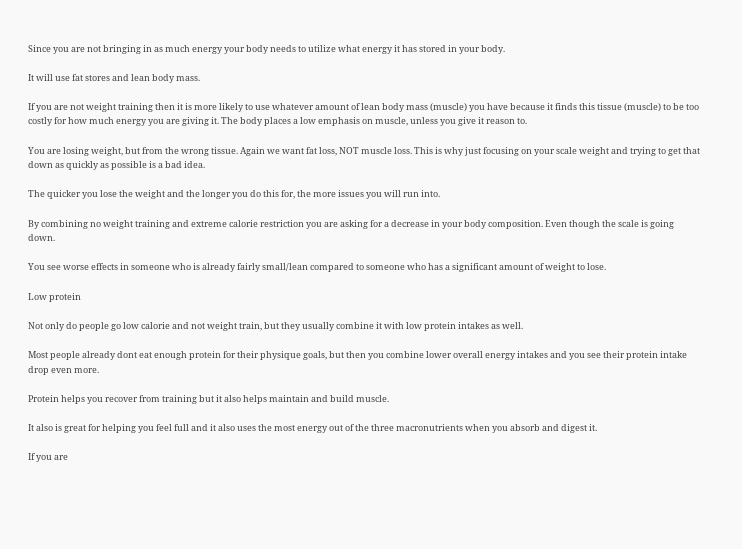Since you are not bringing in as much energy your body needs to utilize what energy it has stored in your body.

It will use fat stores and lean body mass.

If you are not weight training then it is more likely to use whatever amount of lean body mass (muscle) you have because it finds this tissue (muscle) to be too costly for how much energy you are giving it. The body places a low emphasis on muscle, unless you give it reason to.

You are losing weight, but from the wrong tissue. Again we want fat loss, NOT muscle loss. This is why just focusing on your scale weight and trying to get that down as quickly as possible is a bad idea.

The quicker you lose the weight and the longer you do this for, the more issues you will run into.

By combining no weight training and extreme calorie restriction you are asking for a decrease in your body composition. Even though the scale is going down.

You see worse effects in someone who is already fairly small/lean compared to someone who has a significant amount of weight to lose.

Low protein

Not only do people go low calorie and not weight train, but they usually combine it with low protein intakes as well.

Most people already dont eat enough protein for their physique goals, but then you combine lower overall energy intakes and you see their protein intake drop even more.

Protein helps you recover from training but it also helps maintain and build muscle.

It also is great for helping you feel full and it also uses the most energy out of the three macronutrients when you absorb and digest it.

If you are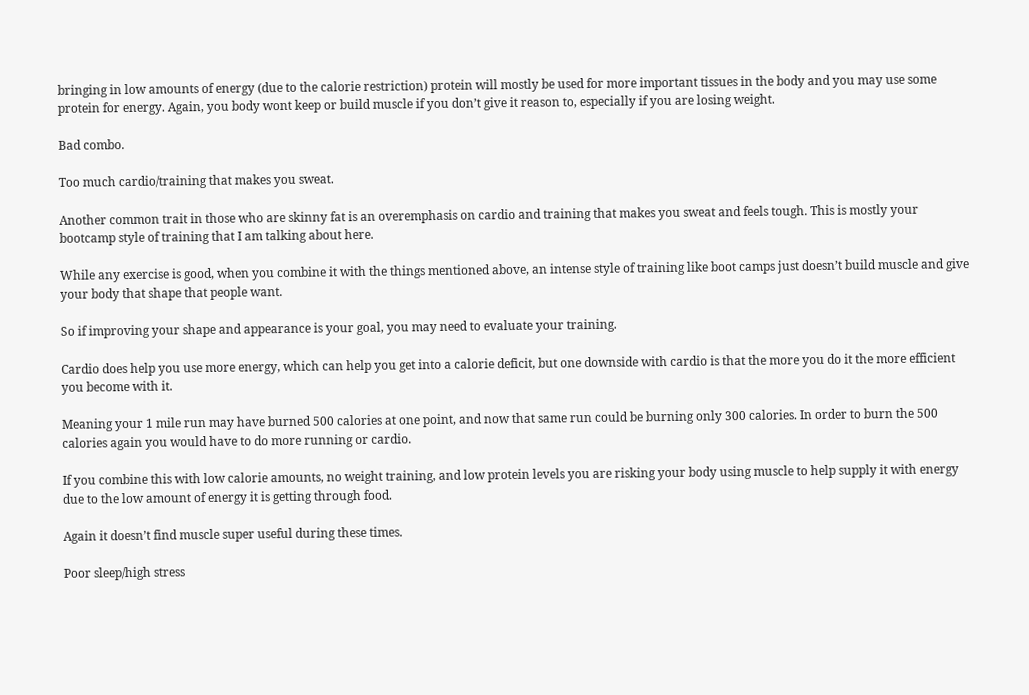bringing in low amounts of energy (due to the calorie restriction) protein will mostly be used for more important tissues in the body and you may use some protein for energy. Again, you body wont keep or build muscle if you don’t give it reason to, especially if you are losing weight.

Bad combo.

Too much cardio/training that makes you sweat.

Another common trait in those who are skinny fat is an overemphasis on cardio and training that makes you sweat and feels tough. This is mostly your bootcamp style of training that I am talking about here.

While any exercise is good, when you combine it with the things mentioned above, an intense style of training like boot camps just doesn’t build muscle and give your body that shape that people want.

So if improving your shape and appearance is your goal, you may need to evaluate your training.

Cardio does help you use more energy, which can help you get into a calorie deficit, but one downside with cardio is that the more you do it the more efficient you become with it.

Meaning your 1 mile run may have burned 500 calories at one point, and now that same run could be burning only 300 calories. In order to burn the 500 calories again you would have to do more running or cardio.

If you combine this with low calorie amounts, no weight training, and low protein levels you are risking your body using muscle to help supply it with energy due to the low amount of energy it is getting through food.

Again it doesn’t find muscle super useful during these times.

Poor sleep/high stress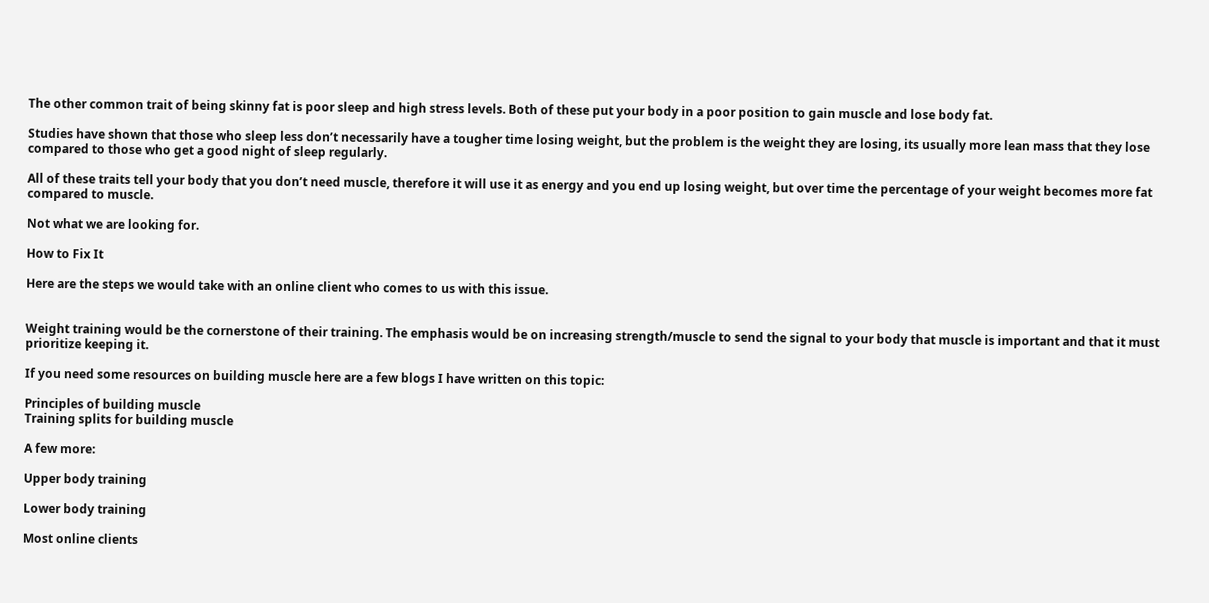The other common trait of being skinny fat is poor sleep and high stress levels. Both of these put your body in a poor position to gain muscle and lose body fat.

Studies have shown that those who sleep less don’t necessarily have a tougher time losing weight, but the problem is the weight they are losing, its usually more lean mass that they lose compared to those who get a good night of sleep regularly.

All of these traits tell your body that you don’t need muscle, therefore it will use it as energy and you end up losing weight, but over time the percentage of your weight becomes more fat compared to muscle.

Not what we are looking for.

How to Fix It

Here are the steps we would take with an online client who comes to us with this issue.


Weight training would be the cornerstone of their training. The emphasis would be on increasing strength/muscle to send the signal to your body that muscle is important and that it must prioritize keeping it.

If you need some resources on building muscle here are a few blogs I have written on this topic:

Principles of building muscle
Training splits for building muscle

A few more:

Upper body training

Lower body training

Most online clients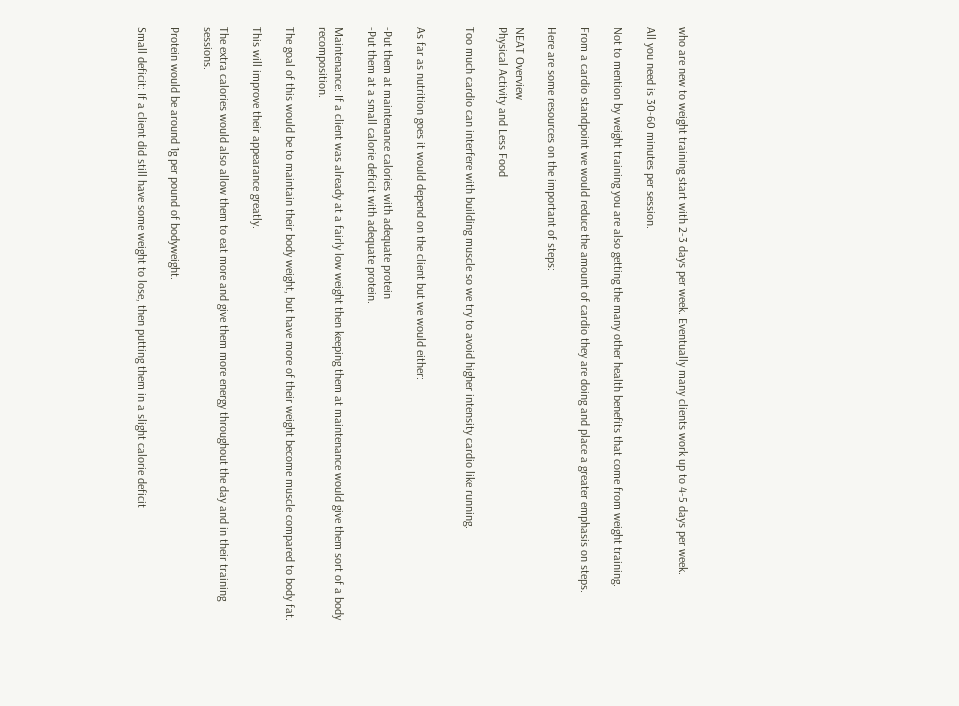who are new to weight training start with 2-3 days per week. Eventually many clients work up to 4-5 days per week.

All you need is 30-60 minutes per session.

Not to mention by weight training you are also getting the many other health benefits that come from weight training.

From a cardio standpoint we would reduce the amount of cardio they are doing and place a greater emphasis on steps.

Here are some resources on the important of steps:

NEAT Overview
Physical Activity and Less Food

Too much cardio can interfere with building muscle so we try to avoid higher intensity cardio like running.


As far as nutrition goes it would depend on the client but we would either:

-Put them at maintenance calories with adequate protein
-Put them at a small calorie deficit with adequate protein.

Maintenance: If a client was already at a fairly low weight then keeping them at maintenance would give them sort of a body recomposition.

The goal of this would be to maintain their body weight, but have more of their weight become muscle compared to body fat.

This will improve their appearance greatly.

The extra calories would also allow them to eat more and give them more energy throughout the day and in their training sessions.

Protein would be around 1g per pound of bodyweight.

Small deficit: If a client did still have some weight to lose, then putting them in a slight calorie deficit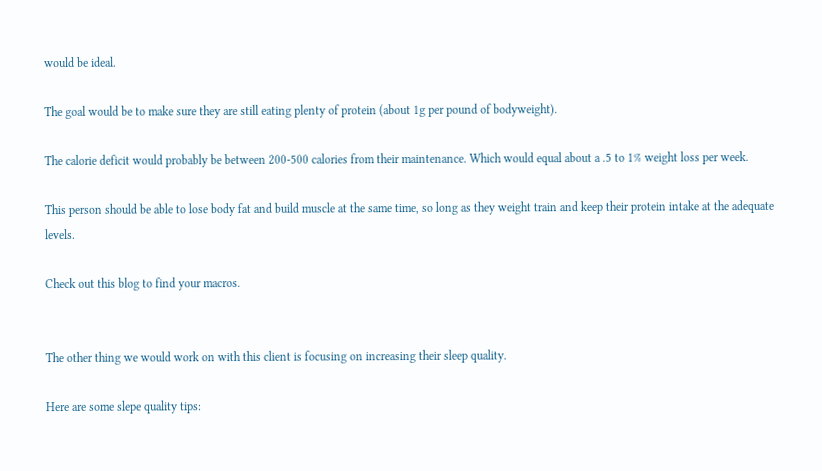would be ideal.

The goal would be to make sure they are still eating plenty of protein (about 1g per pound of bodyweight).

The calorie deficit would probably be between 200-500 calories from their maintenance. Which would equal about a .5 to 1% weight loss per week.

This person should be able to lose body fat and build muscle at the same time, so long as they weight train and keep their protein intake at the adequate levels.

Check out this blog to find your macros.


The other thing we would work on with this client is focusing on increasing their sleep quality.

Here are some slepe quality tips: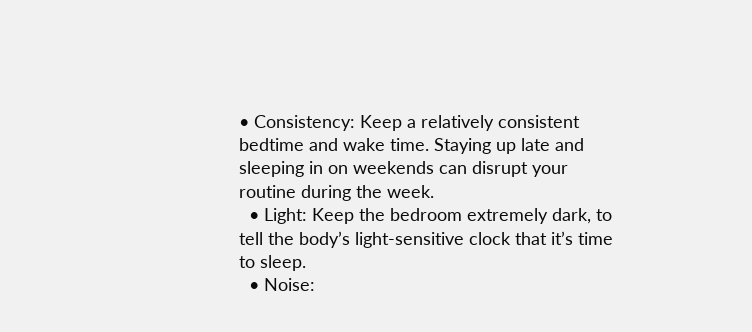• Consistency: Keep a relatively consistent bedtime and wake time. Staying up late and sleeping in on weekends can disrupt your routine during the week.
  • Light: Keep the bedroom extremely dark, to tell the body’s light-sensitive clock that it’s time to sleep.
  • Noise: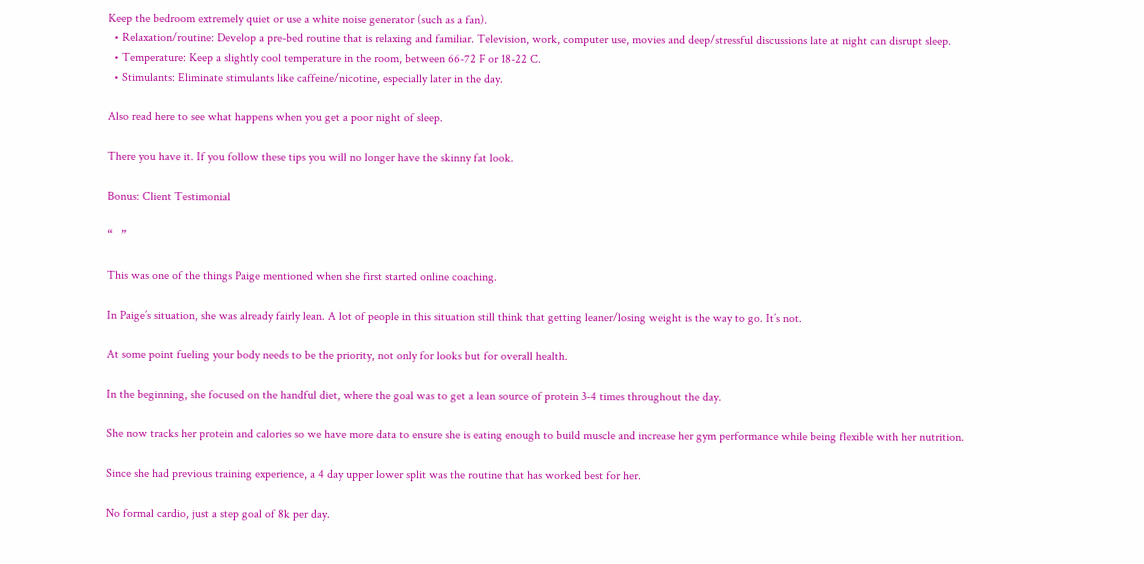Keep the bedroom extremely quiet or use a white noise generator (such as a fan).
  • Relaxation/routine: Develop a pre-bed routine that is relaxing and familiar. Television, work, computer use, movies and deep/stressful discussions late at night can disrupt sleep.
  • Temperature: Keep a slightly cool temperature in the room, between 66-72 F or 18-22 C.
  • Stimulants: Eliminate stimulants like caffeine/nicotine, especially later in the day.

Also read here to see what happens when you get a poor night of sleep.

There you have it. If you follow these tips you will no longer have the skinny fat look.

Bonus: Client Testimonial

“   ”

This was one of the things Paige mentioned when she first started online coaching.

In Paige’s situation, she was already fairly lean. A lot of people in this situation still think that getting leaner/losing weight is the way to go. It’s not.

At some point fueling your body needs to be the priority, not only for looks but for overall health.

In the beginning, she focused on the handful diet, where the goal was to get a lean source of protein 3-4 times throughout the day.

She now tracks her protein and calories so we have more data to ensure she is eating enough to build muscle and increase her gym performance while being flexible with her nutrition.

Since she had previous training experience, a 4 day upper lower split was the routine that has worked best for her.

No formal cardio, just a step goal of 8k per day.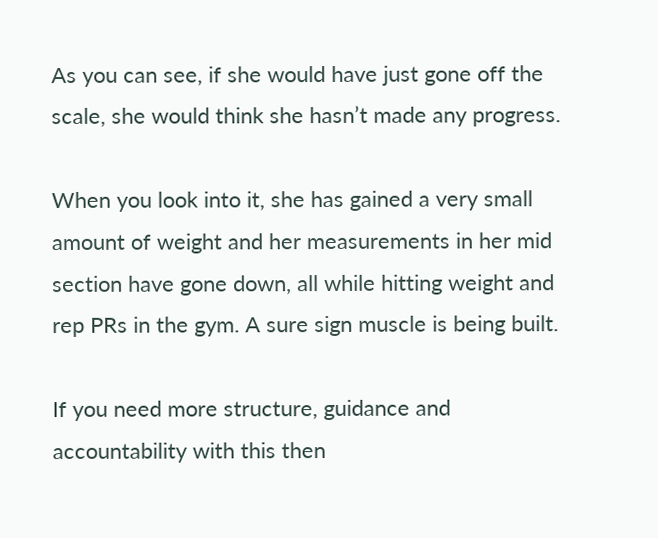As you can see, if she would have just gone off the scale, she would think she hasn’t made any progress.

When you look into it, she has gained a very small amount of weight and her measurements in her mid section have gone down, all while hitting weight and rep PRs in the gym. A sure sign muscle is being built.

If you need more structure, guidance and accountability with this then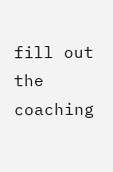fill out the coaching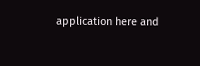application here and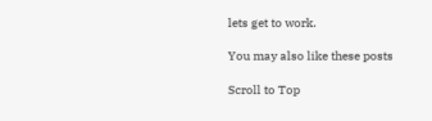lets get to work.

You may also like these posts

Scroll to Top